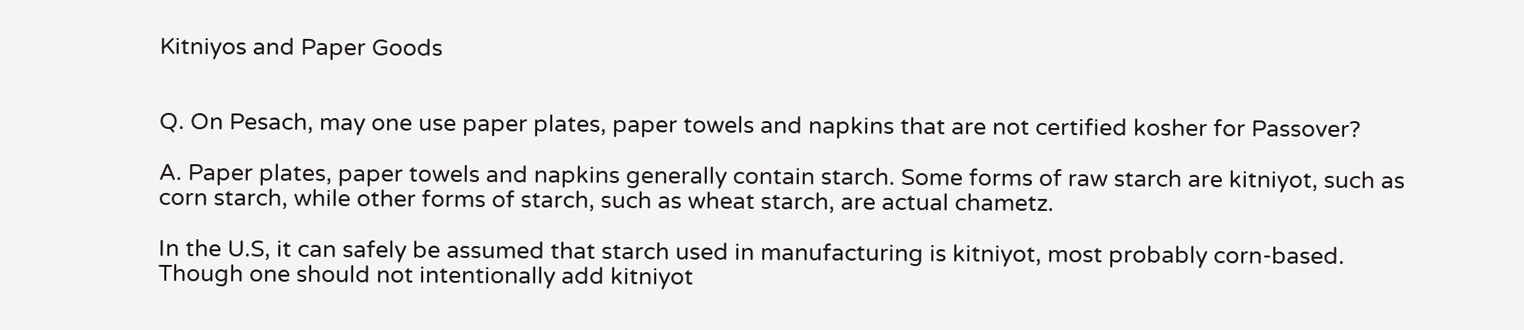Kitniyos and Paper Goods


Q. On Pesach, may one use paper plates, paper towels and napkins that are not certified kosher for Passover?

A. Paper plates, paper towels and napkins generally contain starch. Some forms of raw starch are kitniyot, such as corn starch, while other forms of starch, such as wheat starch, are actual chametz.

In the U.S, it can safely be assumed that starch used in manufacturing is kitniyot, most probably corn-based. Though one should not intentionally add kitniyot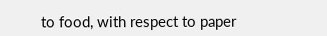to food, with respect to paper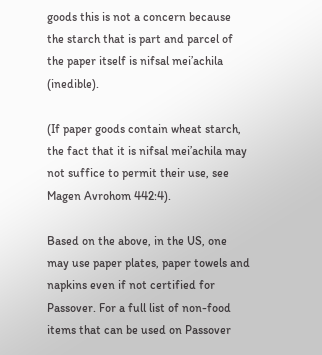goods this is not a concern because the starch that is part and parcel of the paper itself is nifsal mei’achila (inedible).

(If paper goods contain wheat starch, the fact that it is nifsal mei’achila may not suffice to permit their use, see Magen Avrohom 442:4).

Based on the above, in the US, one may use paper plates, paper towels and napkins even if not certified for Passover. For a full list of non-food items that can be used on Passover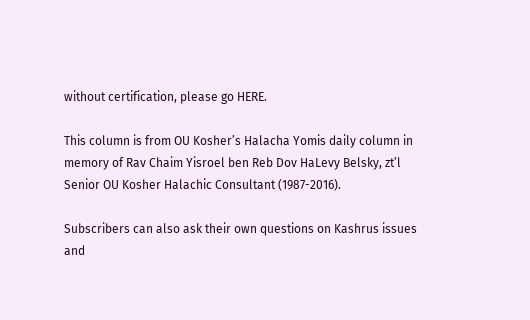without certification, please go HERE.

This column is from OU Kosher’s Halacha Yomis daily column in memory of Rav Chaim Yisroel ben Reb Dov HaLevy Belsky, zt’l Senior OU Kosher Halachic Consultant (1987-2016).

Subscribers can also ask their own questions on Kashrus issues and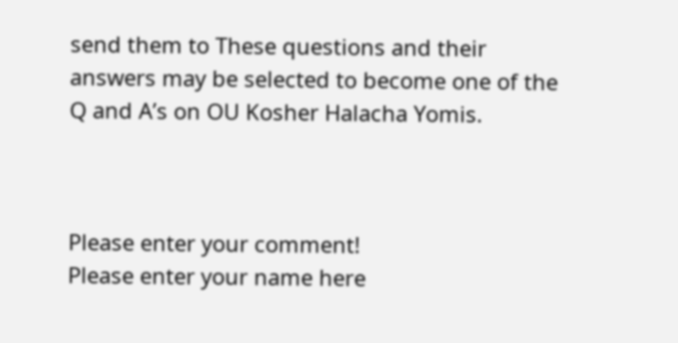send them to These questions and their answers may be selected to become one of the Q and A’s on OU Kosher Halacha Yomis.



Please enter your comment!
Please enter your name here